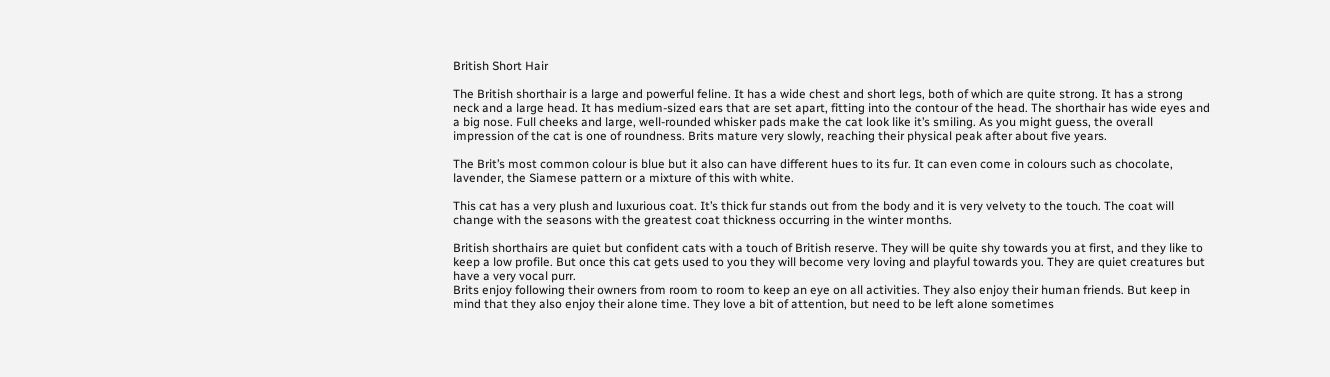British Short Hair

The British shorthair is a large and powerful feline. It has a wide chest and short legs, both of which are quite strong. It has a strong neck and a large head. It has medium-sized ears that are set apart, fitting into the contour of the head. The shorthair has wide eyes and a big nose. Full cheeks and large, well-rounded whisker pads make the cat look like it’s smiling. As you might guess, the overall impression of the cat is one of roundness. Brits mature very slowly, reaching their physical peak after about five years.

The Brit’s most common colour is blue but it also can have different hues to its fur. It can even come in colours such as chocolate, lavender, the Siamese pattern or a mixture of this with white.

This cat has a very plush and luxurious coat. It’s thick fur stands out from the body and it is very velvety to the touch. The coat will change with the seasons with the greatest coat thickness occurring in the winter months.

British shorthairs are quiet but confident cats with a touch of British reserve. They will be quite shy towards you at first, and they like to keep a low profile. But once this cat gets used to you they will become very loving and playful towards you. They are quiet creatures but have a very vocal purr.
Brits enjoy following their owners from room to room to keep an eye on all activities. They also enjoy their human friends. But keep in mind that they also enjoy their alone time. They love a bit of attention, but need to be left alone sometimes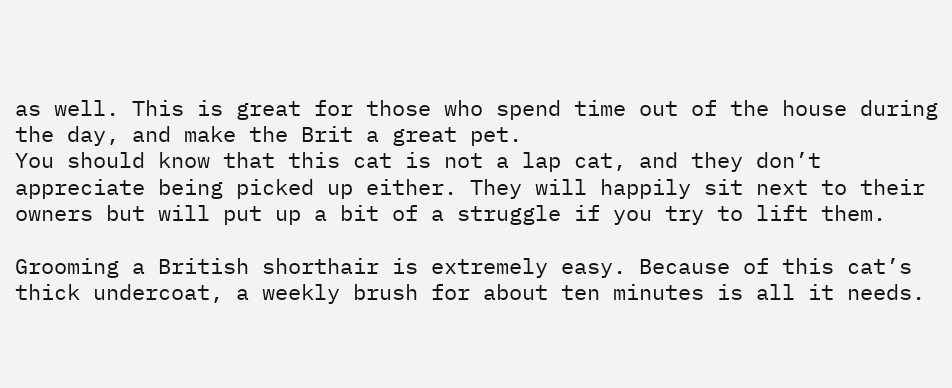as well. This is great for those who spend time out of the house during the day, and make the Brit a great pet.
You should know that this cat is not a lap cat, and they don’t appreciate being picked up either. They will happily sit next to their owners but will put up a bit of a struggle if you try to lift them.

Grooming a British shorthair is extremely easy. Because of this cat’s thick undercoat, a weekly brush for about ten minutes is all it needs.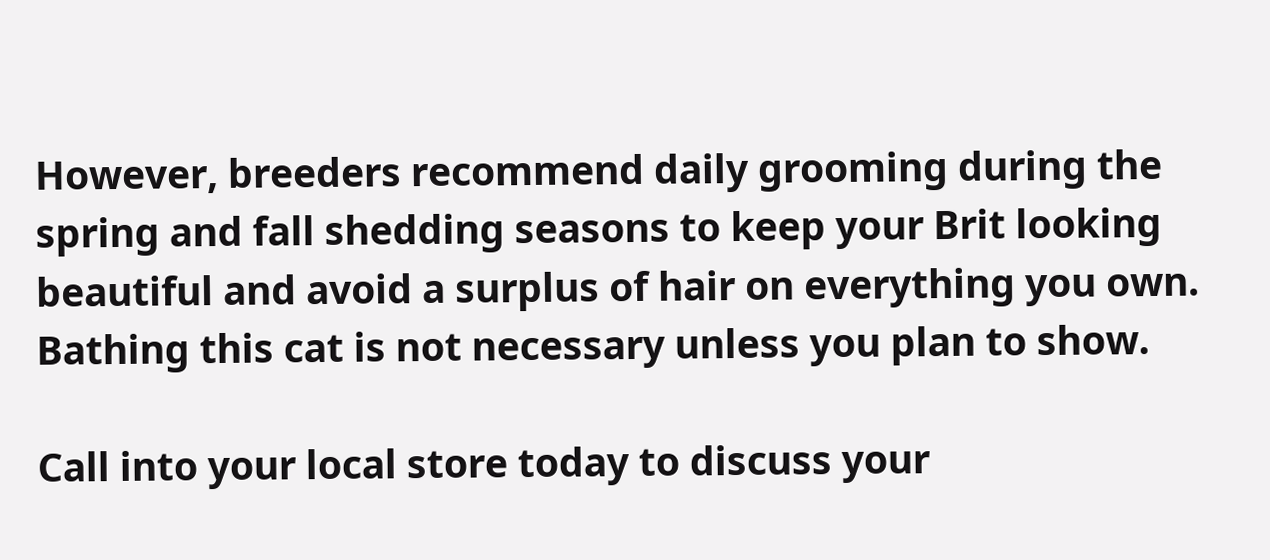However, breeders recommend daily grooming during the spring and fall shedding seasons to keep your Brit looking beautiful and avoid a surplus of hair on everything you own. Bathing this cat is not necessary unless you plan to show.

Call into your local store today to discuss your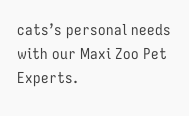cats’s personal needs with our Maxi Zoo Pet Experts.